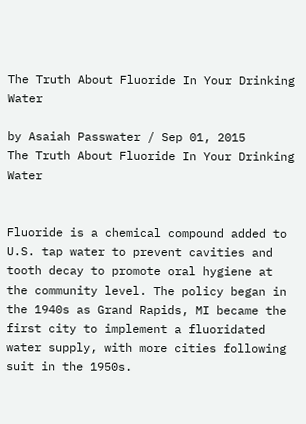The Truth About Fluoride In Your Drinking Water

by Asaiah Passwater / Sep 01, 2015
The Truth About Fluoride In Your Drinking Water


Fluoride is a chemical compound added to U.S. tap water to prevent cavities and tooth decay to promote oral hygiene at the community level. The policy began in the 1940s as Grand Rapids, MI became the first city to implement a fluoridated water supply, with more cities following suit in the 1950s.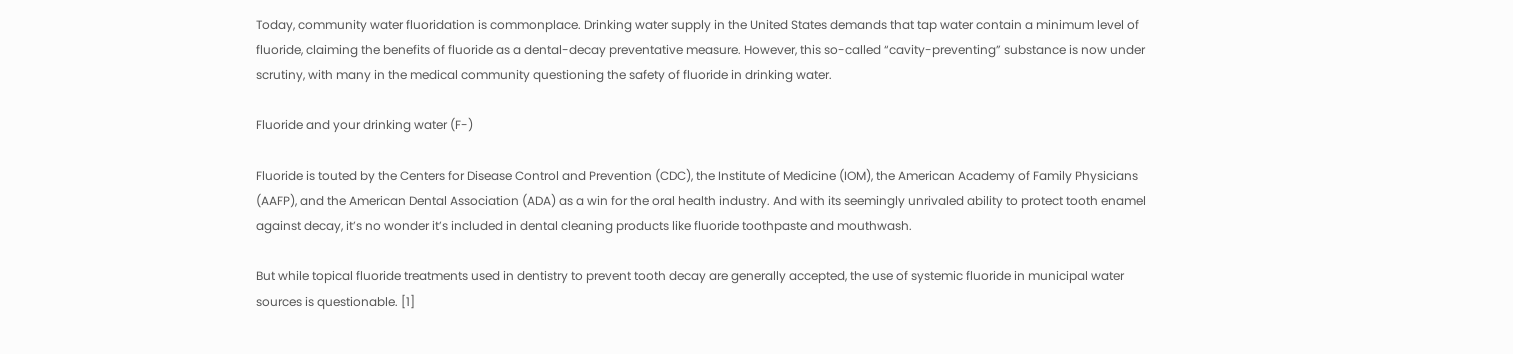Today, community water fluoridation is commonplace. Drinking water supply in the United States demands that tap water contain a minimum level of fluoride, claiming the benefits of fluoride as a dental-decay preventative measure. However, this so-called “cavity-preventing” substance is now under scrutiny, with many in the medical community questioning the safety of fluoride in drinking water.

Fluoride and your drinking water (F-)

Fluoride is touted by the Centers for Disease Control and Prevention (CDC), the Institute of Medicine (IOM), the American Academy of Family Physicians (AAFP), and the American Dental Association (ADA) as a win for the oral health industry. And with its seemingly unrivaled ability to protect tooth enamel against decay, it’s no wonder it’s included in dental cleaning products like fluoride toothpaste and mouthwash.

But while topical fluoride treatments used in dentistry to prevent tooth decay are generally accepted, the use of systemic fluoride in municipal water sources is questionable. [1]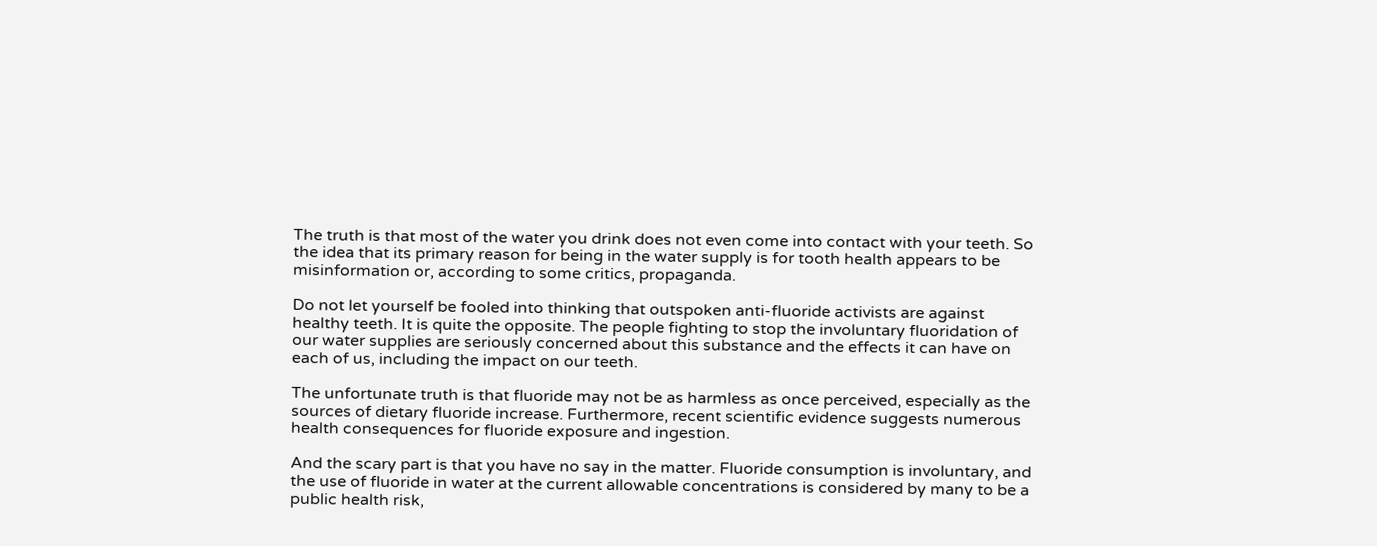The truth is that most of the water you drink does not even come into contact with your teeth. So the idea that its primary reason for being in the water supply is for tooth health appears to be misinformation or, according to some critics, propaganda.

Do not let yourself be fooled into thinking that outspoken anti-fluoride activists are against healthy teeth. It is quite the opposite. The people fighting to stop the involuntary fluoridation of our water supplies are seriously concerned about this substance and the effects it can have on each of us, including the impact on our teeth.

The unfortunate truth is that fluoride may not be as harmless as once perceived, especially as the sources of dietary fluoride increase. Furthermore, recent scientific evidence suggests numerous health consequences for fluoride exposure and ingestion.

And the scary part is that you have no say in the matter. Fluoride consumption is involuntary, and the use of fluoride in water at the current allowable concentrations is considered by many to be a public health risk,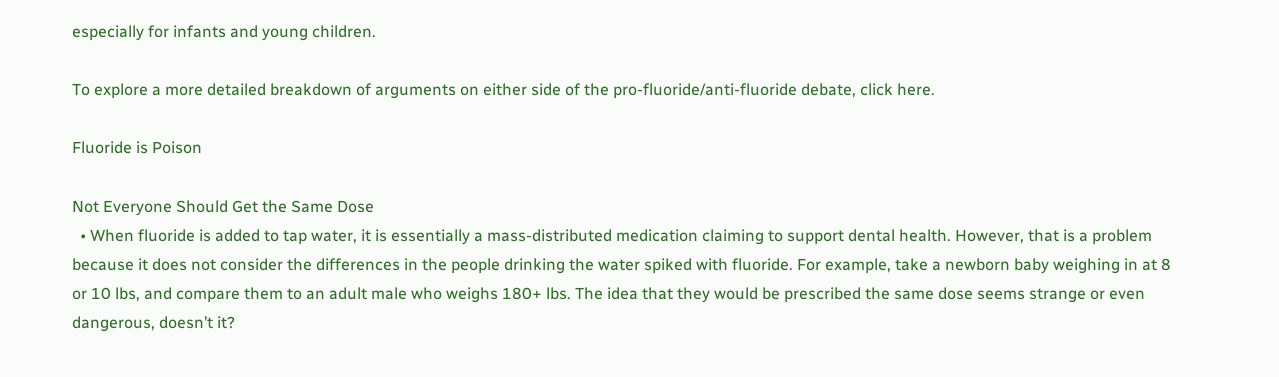especially for infants and young children.

To explore a more detailed breakdown of arguments on either side of the pro-fluoride/anti-fluoride debate, click here.

Fluoride is Poison

Not Everyone Should Get the Same Dose
  • When fluoride is added to tap water, it is essentially a mass-distributed medication claiming to support dental health. However, that is a problem because it does not consider the differences in the people drinking the water spiked with fluoride. For example, take a newborn baby weighing in at 8 or 10 lbs, and compare them to an adult male who weighs 180+ lbs. The idea that they would be prescribed the same dose seems strange or even dangerous, doesn’t it?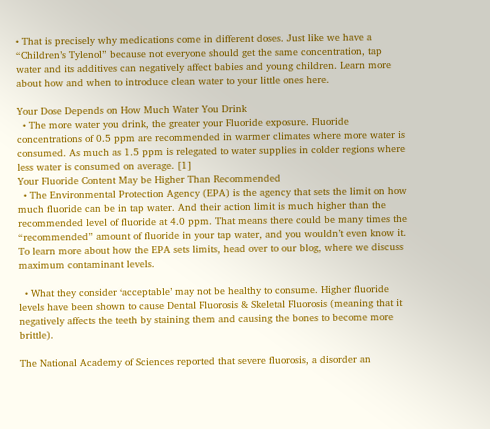• That is precisely why medications come in different doses. Just like we have a “Children’s Tylenol” because not everyone should get the same concentration, tap water and its additives can negatively affect babies and young children. Learn more about how and when to introduce clean water to your little ones here.

Your Dose Depends on How Much Water You Drink
  • The more water you drink, the greater your Fluoride exposure. Fluoride concentrations of 0.5 ppm are recommended in warmer climates where more water is consumed. As much as 1.5 ppm is relegated to water supplies in colder regions where less water is consumed on average. [1]
Your Fluoride Content May be Higher Than Recommended
  • The Environmental Protection Agency (EPA) is the agency that sets the limit on how much fluoride can be in tap water. And their action limit is much higher than the recommended level of fluoride at 4.0 ppm. That means there could be many times the “recommended” amount of fluoride in your tap water, and you wouldn’t even know it. To learn more about how the EPA sets limits, head over to our blog, where we discuss maximum contaminant levels.

  • What they consider ‘acceptable’ may not be healthy to consume. Higher fluoride levels have been shown to cause Dental Fluorosis & Skeletal Fluorosis (meaning that it negatively affects the teeth by staining them and causing the bones to become more brittle).

The National Academy of Sciences reported that severe fluorosis, a disorder an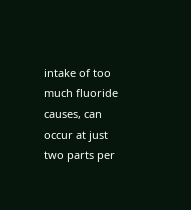intake of too much fluoride causes, can occur at just two parts per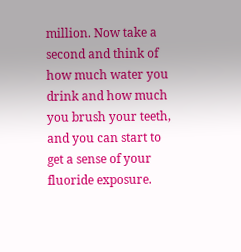million. Now take a second and think of how much water you drink and how much you brush your teeth, and you can start to get a sense of your fluoride exposure.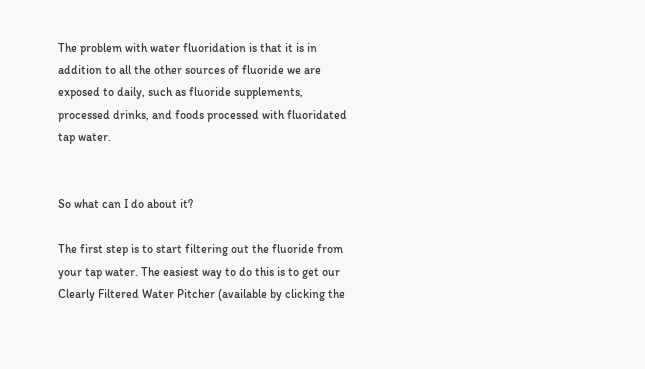The problem with water fluoridation is that it is in addition to all the other sources of fluoride we are exposed to daily, such as fluoride supplements, processed drinks, and foods processed with fluoridated tap water.


So what can I do about it?

The first step is to start filtering out the fluoride from your tap water. The easiest way to do this is to get our Clearly Filtered Water Pitcher (available by clicking the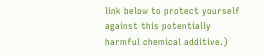link below to protect yourself against this potentially harmful chemical additive.)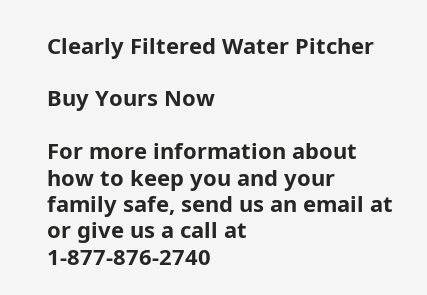Clearly Filtered Water Pitcher

Buy Yours Now

For more information about how to keep you and your family safe, send us an email at or give us a call at 1-877-876-2740